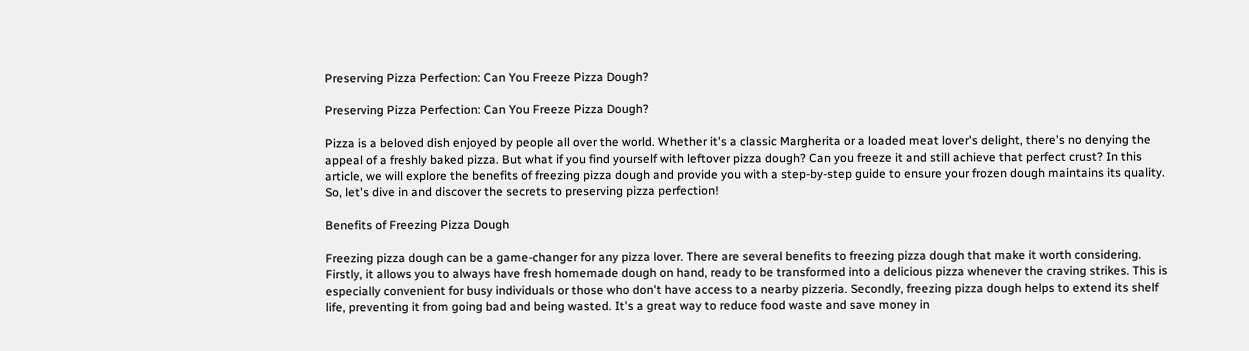Preserving Pizza Perfection: Can You Freeze Pizza Dough?

Preserving Pizza Perfection: Can You Freeze Pizza Dough?

Pizza is a beloved dish enjoyed by people all over the world. Whether it's a classic Margherita or a loaded meat lover's delight, there's no denying the appeal of a freshly baked pizza. But what if you find yourself with leftover pizza dough? Can you freeze it and still achieve that perfect crust? In this article, we will explore the benefits of freezing pizza dough and provide you with a step-by-step guide to ensure your frozen dough maintains its quality. So, let's dive in and discover the secrets to preserving pizza perfection!

Benefits of Freezing Pizza Dough

Freezing pizza dough can be a game-changer for any pizza lover. There are several benefits to freezing pizza dough that make it worth considering. Firstly, it allows you to always have fresh homemade dough on hand, ready to be transformed into a delicious pizza whenever the craving strikes. This is especially convenient for busy individuals or those who don't have access to a nearby pizzeria. Secondly, freezing pizza dough helps to extend its shelf life, preventing it from going bad and being wasted. It's a great way to reduce food waste and save money in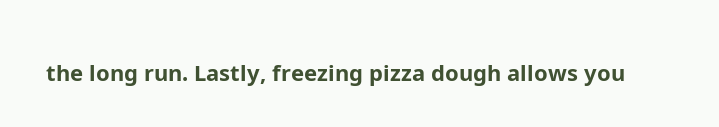the long run. Lastly, freezing pizza dough allows you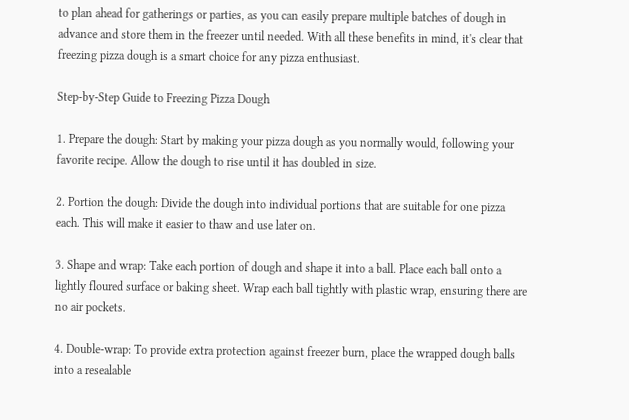to plan ahead for gatherings or parties, as you can easily prepare multiple batches of dough in advance and store them in the freezer until needed. With all these benefits in mind, it's clear that freezing pizza dough is a smart choice for any pizza enthusiast.

Step-by-Step Guide to Freezing Pizza Dough

1. Prepare the dough: Start by making your pizza dough as you normally would, following your favorite recipe. Allow the dough to rise until it has doubled in size.

2. Portion the dough: Divide the dough into individual portions that are suitable for one pizza each. This will make it easier to thaw and use later on.

3. Shape and wrap: Take each portion of dough and shape it into a ball. Place each ball onto a lightly floured surface or baking sheet. Wrap each ball tightly with plastic wrap, ensuring there are no air pockets.

4. Double-wrap: To provide extra protection against freezer burn, place the wrapped dough balls into a resealable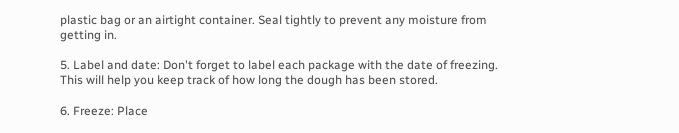plastic bag or an airtight container. Seal tightly to prevent any moisture from getting in.

5. Label and date: Don't forget to label each package with the date of freezing. This will help you keep track of how long the dough has been stored.

6. Freeze: Place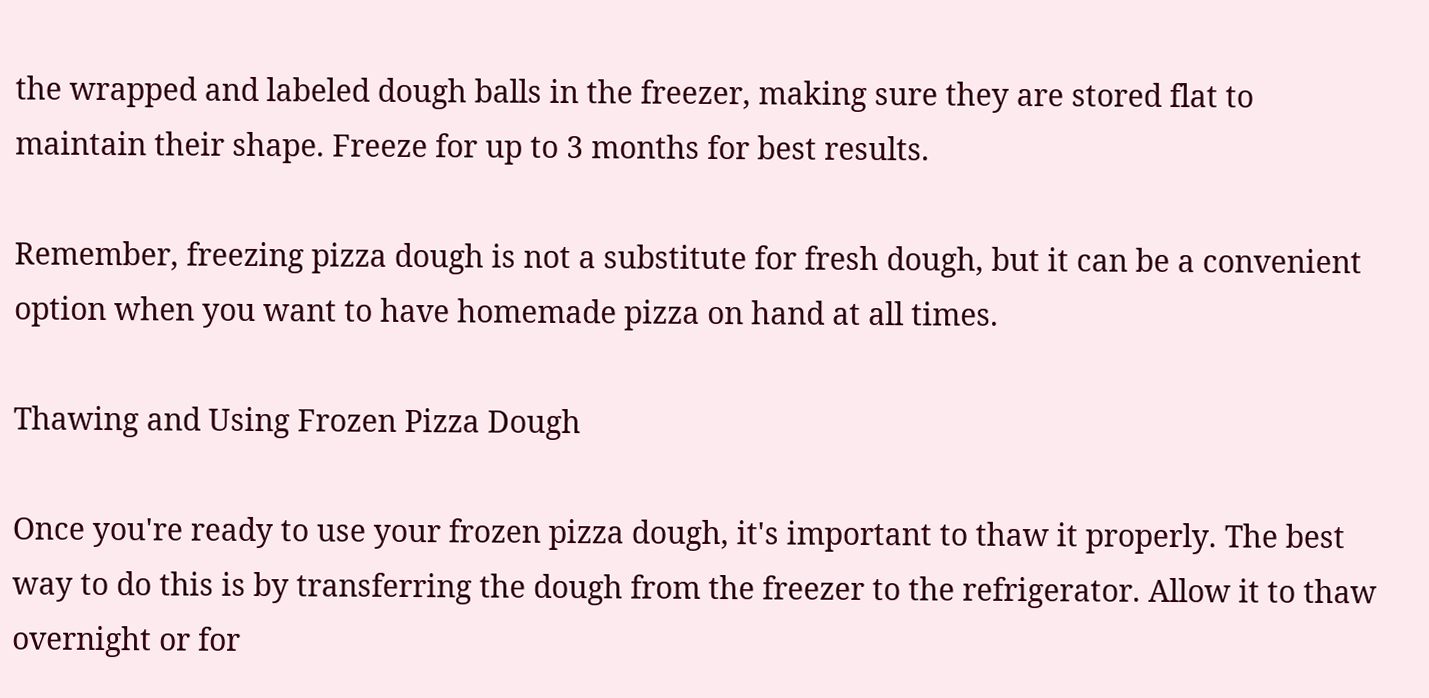the wrapped and labeled dough balls in the freezer, making sure they are stored flat to maintain their shape. Freeze for up to 3 months for best results.

Remember, freezing pizza dough is not a substitute for fresh dough, but it can be a convenient option when you want to have homemade pizza on hand at all times.

Thawing and Using Frozen Pizza Dough

Once you're ready to use your frozen pizza dough, it's important to thaw it properly. The best way to do this is by transferring the dough from the freezer to the refrigerator. Allow it to thaw overnight or for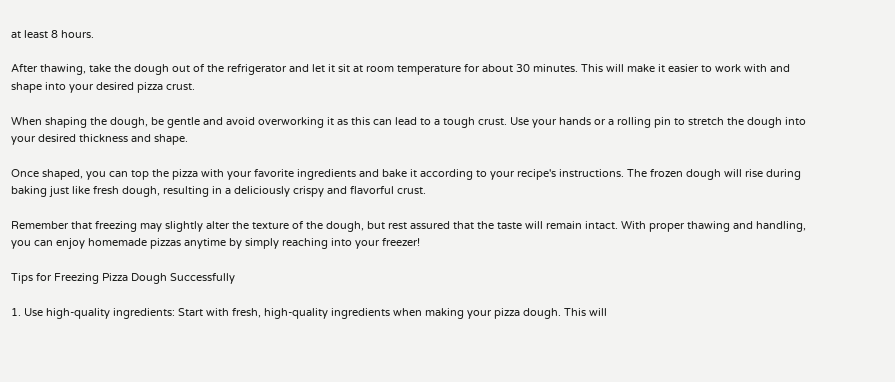at least 8 hours.

After thawing, take the dough out of the refrigerator and let it sit at room temperature for about 30 minutes. This will make it easier to work with and shape into your desired pizza crust.

When shaping the dough, be gentle and avoid overworking it as this can lead to a tough crust. Use your hands or a rolling pin to stretch the dough into your desired thickness and shape.

Once shaped, you can top the pizza with your favorite ingredients and bake it according to your recipe's instructions. The frozen dough will rise during baking just like fresh dough, resulting in a deliciously crispy and flavorful crust.

Remember that freezing may slightly alter the texture of the dough, but rest assured that the taste will remain intact. With proper thawing and handling, you can enjoy homemade pizzas anytime by simply reaching into your freezer!

Tips for Freezing Pizza Dough Successfully

1. Use high-quality ingredients: Start with fresh, high-quality ingredients when making your pizza dough. This will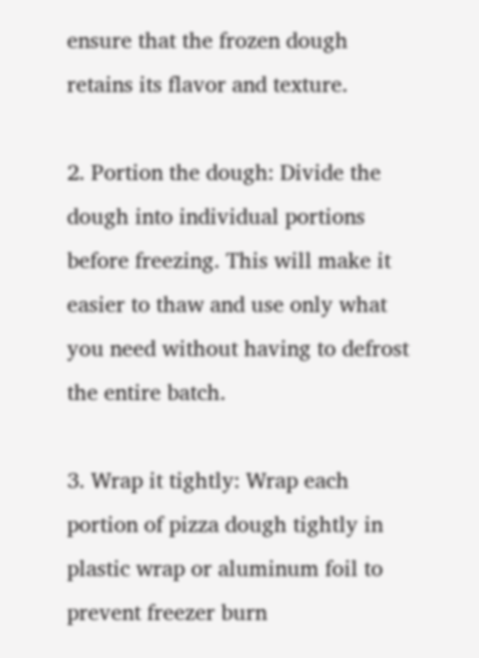ensure that the frozen dough retains its flavor and texture.

2. Portion the dough: Divide the dough into individual portions before freezing. This will make it easier to thaw and use only what you need without having to defrost the entire batch.

3. Wrap it tightly: Wrap each portion of pizza dough tightly in plastic wrap or aluminum foil to prevent freezer burn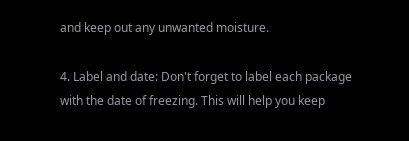and keep out any unwanted moisture.

4. Label and date: Don't forget to label each package with the date of freezing. This will help you keep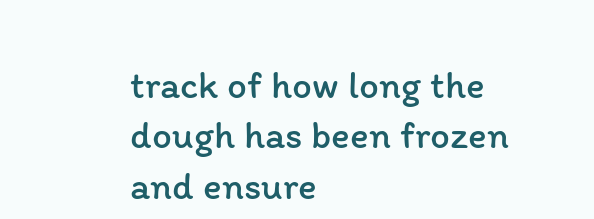track of how long the dough has been frozen and ensure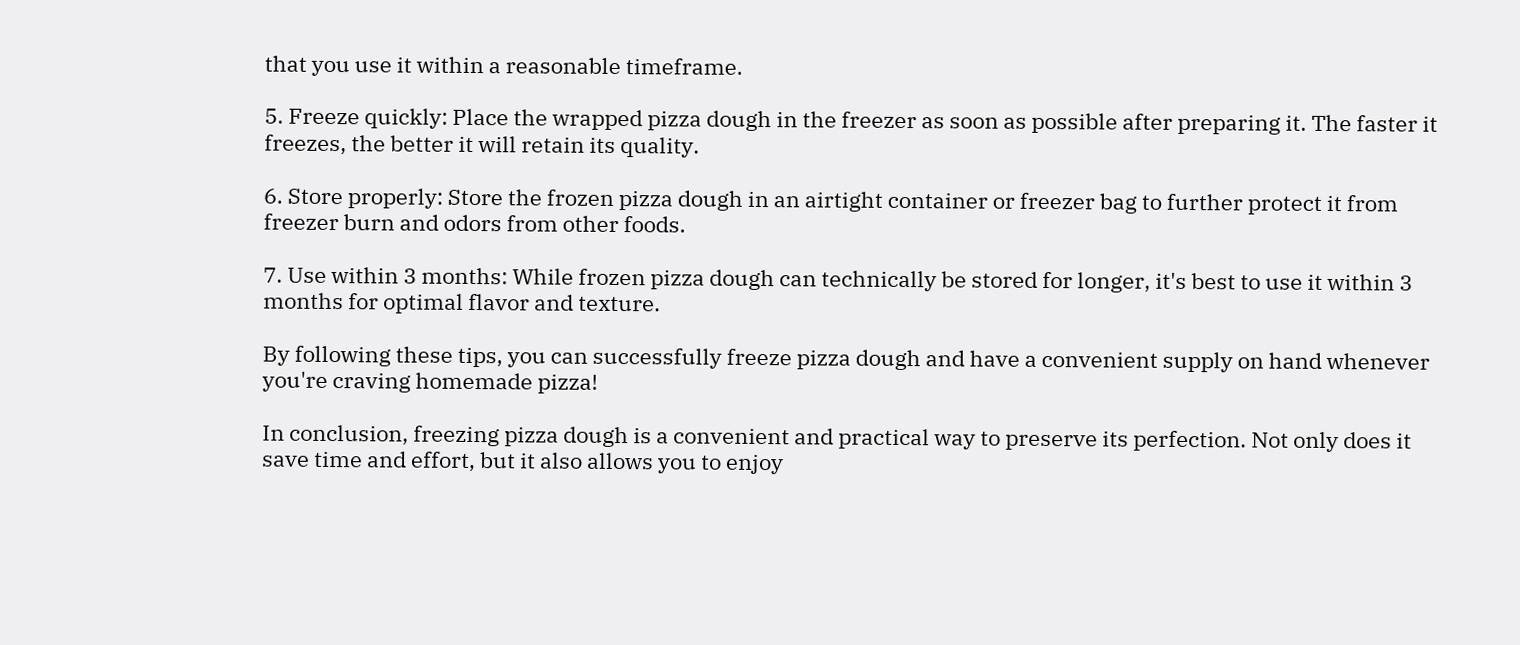that you use it within a reasonable timeframe.

5. Freeze quickly: Place the wrapped pizza dough in the freezer as soon as possible after preparing it. The faster it freezes, the better it will retain its quality.

6. Store properly: Store the frozen pizza dough in an airtight container or freezer bag to further protect it from freezer burn and odors from other foods.

7. Use within 3 months: While frozen pizza dough can technically be stored for longer, it's best to use it within 3 months for optimal flavor and texture.

By following these tips, you can successfully freeze pizza dough and have a convenient supply on hand whenever you're craving homemade pizza!

In conclusion, freezing pizza dough is a convenient and practical way to preserve its perfection. Not only does it save time and effort, but it also allows you to enjoy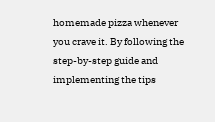homemade pizza whenever you crave it. By following the step-by-step guide and implementing the tips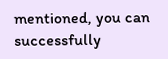mentioned, you can successfully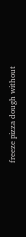freeze pizza dough without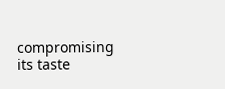compromising its taste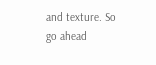and texture. So go ahead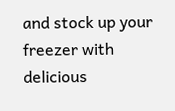and stock up your freezer with delicious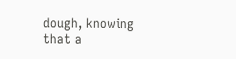dough, knowing that a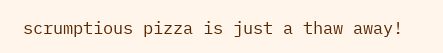scrumptious pizza is just a thaw away!